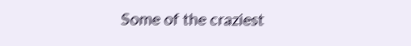Some of the craziest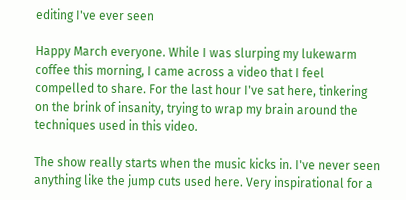editing I've ever seen

Happy March everyone. While I was slurping my lukewarm coffee this morning, I came across a video that I feel compelled to share. For the last hour I've sat here, tinkering on the brink of insanity, trying to wrap my brain around the techniques used in this video.

The show really starts when the music kicks in. I've never seen anything like the jump cuts used here. Very inspirational for a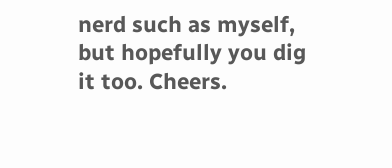nerd such as myself, but hopefully you dig it too. Cheers.